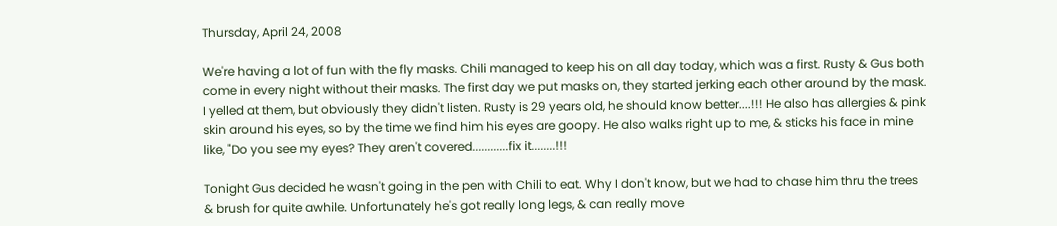Thursday, April 24, 2008

We're having a lot of fun with the fly masks. Chili managed to keep his on all day today, which was a first. Rusty & Gus both come in every night without their masks. The first day we put masks on, they started jerking each other around by the mask. I yelled at them, but obviously they didn't listen. Rusty is 29 years old, he should know better....!!! He also has allergies & pink skin around his eyes, so by the time we find him his eyes are goopy. He also walks right up to me, & sticks his face in mine like, "Do you see my eyes? They aren't covered............fix it........!!!

Tonight Gus decided he wasn't going in the pen with Chili to eat. Why I don't know, but we had to chase him thru the trees & brush for quite awhile. Unfortunately he's got really long legs, & can really move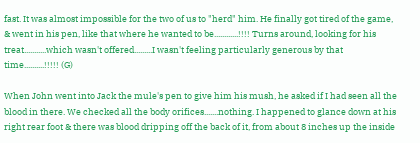fast. It was almost impossible for the two of us to "herd" him. He finally got tired of the game, & went in his pen, like that where he wanted to be............!!!! Turns around, looking for his treat...........which wasn't offered.........I wasn't feeling particularly generous by that time..........!!!!! (G)

When John went into Jack the mule's pen to give him his mush, he asked if I had seen all the blood in there. We checked all the body orifices.......nothing. I happened to glance down at his right rear foot & there was blood dripping off the back of it, from about 8 inches up the inside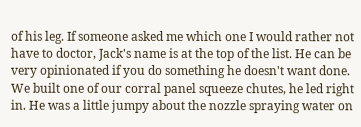of his leg. If someone asked me which one I would rather not have to doctor, Jack's name is at the top of the list. He can be very opinionated if you do something he doesn't want done. We built one of our corral panel squeeze chutes, he led right in. He was a little jumpy about the nozzle spraying water on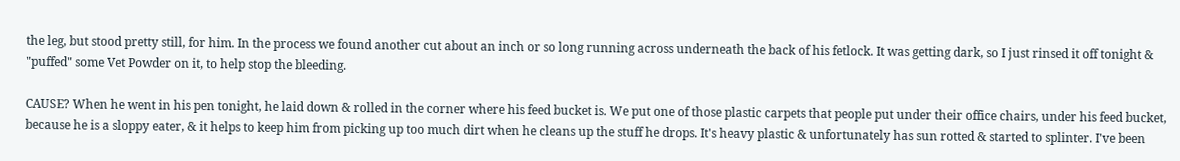the leg, but stood pretty still, for him. In the process we found another cut about an inch or so long running across underneath the back of his fetlock. It was getting dark, so I just rinsed it off tonight & "puffed" some Vet Powder on it, to help stop the bleeding.

CAUSE? When he went in his pen tonight, he laid down & rolled in the corner where his feed bucket is. We put one of those plastic carpets that people put under their office chairs, under his feed bucket, because he is a sloppy eater, & it helps to keep him from picking up too much dirt when he cleans up the stuff he drops. It's heavy plastic & unfortunately has sun rotted & started to splinter. I've been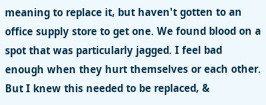meaning to replace it, but haven't gotten to an office supply store to get one. We found blood on a spot that was particularly jagged. I feel bad enough when they hurt themselves or each other. But I knew this needed to be replaced, &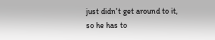just didn't get around to it, so he has to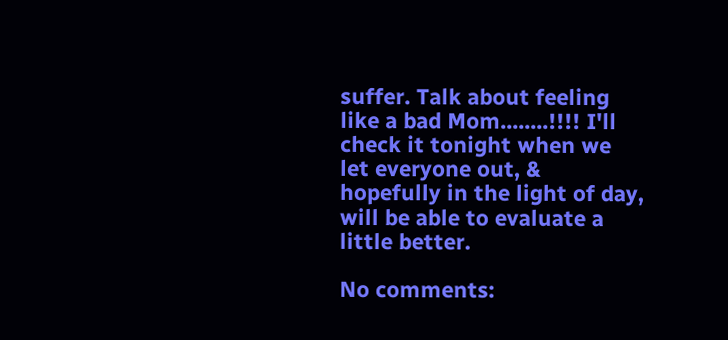suffer. Talk about feeling like a bad Mom........!!!! I'll check it tonight when we let everyone out, & hopefully in the light of day, will be able to evaluate a little better.

No comments: